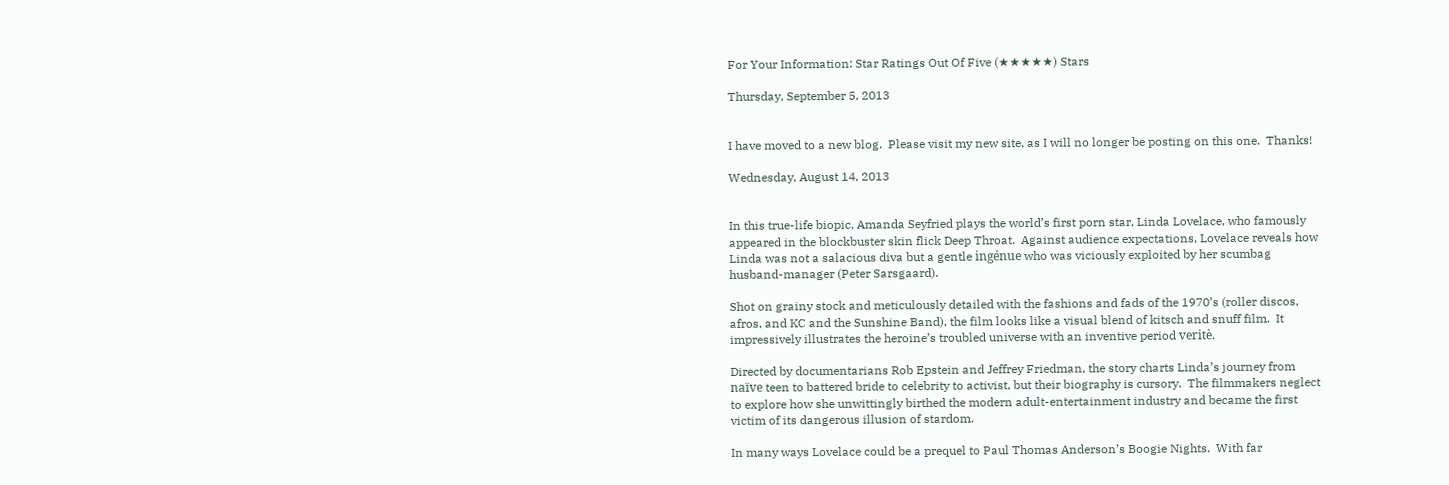For Your Information: Star Ratings Out Of Five (★★★★★) Stars

Thursday, September 5, 2013


I have moved to a new blog.  Please visit my new site, as I will no longer be posting on this one.  Thanks!

Wednesday, August 14, 2013


In this true-life biopic, Amanda Seyfried plays the world’s first porn star, Linda Lovelace, who famously appeared in the blockbuster skin flick Deep Throat.  Against audience expectations, Lovelace reveals how Linda was not a salacious diva but a gentle ingénue who was viciously exploited by her scumbag husband-manager (Peter Sarsgaard).

Shot on grainy stock and meticulously detailed with the fashions and fads of the 1970’s (roller discos, afros, and KC and the Sunshine Band), the film looks like a visual blend of kitsch and snuff film.  It impressively illustrates the heroine’s troubled universe with an inventive period veritè.

Directed by documentarians Rob Epstein and Jeffrey Friedman, the story charts Linda’s journey from naïve teen to battered bride to celebrity to activist, but their biography is cursory.  The filmmakers neglect to explore how she unwittingly birthed the modern adult-entertainment industry and became the first victim of its dangerous illusion of stardom.

In many ways Lovelace could be a prequel to Paul Thomas Anderson’s Boogie Nights.  With far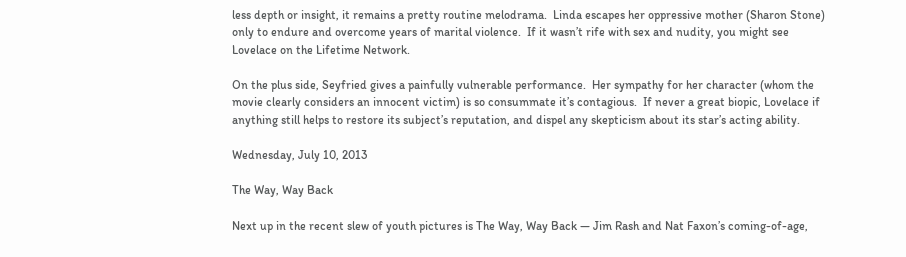less depth or insight, it remains a pretty routine melodrama.  Linda escapes her oppressive mother (Sharon Stone) only to endure and overcome years of marital violence.  If it wasn’t rife with sex and nudity, you might see Lovelace on the Lifetime Network.

On the plus side, Seyfried gives a painfully vulnerable performance.  Her sympathy for her character (whom the movie clearly considers an innocent victim) is so consummate it’s contagious.  If never a great biopic, Lovelace if anything still helps to restore its subject’s reputation, and dispel any skepticism about its star’s acting ability.

Wednesday, July 10, 2013

The Way, Way Back

Next up in the recent slew of youth pictures is The Way, Way Back — Jim Rash and Nat Faxon’s coming-of-age,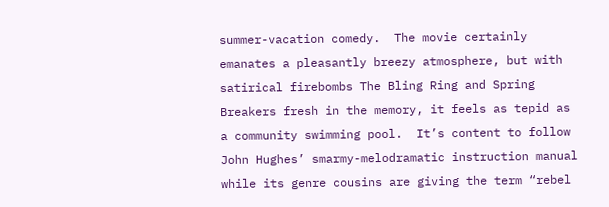summer-vacation comedy.  The movie certainly emanates a pleasantly breezy atmosphere, but with satirical firebombs The Bling Ring and Spring Breakers fresh in the memory, it feels as tepid as a community swimming pool.  It’s content to follow John Hughes’ smarmy-melodramatic instruction manual while its genre cousins are giving the term “rebel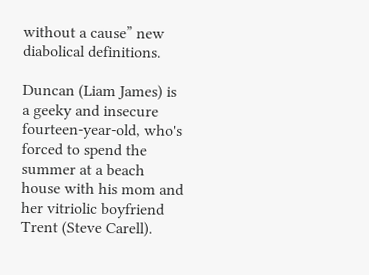without a cause” new diabolical definitions.

Duncan (Liam James) is a geeky and insecure fourteen-year-old, who's forced to spend the summer at a beach house with his mom and her vitriolic boyfriend Trent (Steve Carell).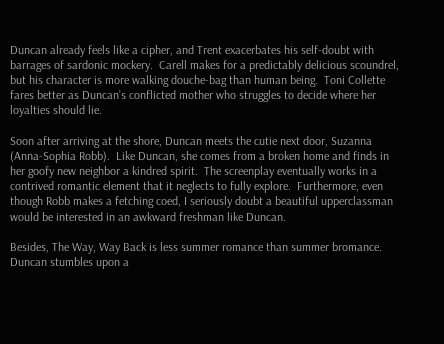Duncan already feels like a cipher, and Trent exacerbates his self-doubt with barrages of sardonic mockery.  Carell makes for a predictably delicious scoundrel, but his character is more walking douche-bag than human being.  Toni Collette fares better as Duncan’s conflicted mother who struggles to decide where her loyalties should lie.

Soon after arriving at the shore, Duncan meets the cutie next door, Suzanna (Anna-Sophia Robb).  Like Duncan, she comes from a broken home and finds in her goofy new neighbor a kindred spirit.  The screenplay eventually works in a contrived romantic element that it neglects to fully explore.  Furthermore, even though Robb makes a fetching coed, I seriously doubt a beautiful upperclassman would be interested in an awkward freshman like Duncan.

Besides, The Way, Way Back is less summer romance than summer bromance.  Duncan stumbles upon a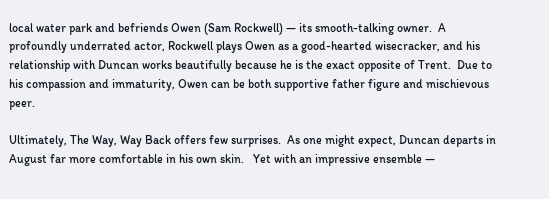local water park and befriends Owen (Sam Rockwell) — its smooth-talking owner.  A profoundly underrated actor, Rockwell plays Owen as a good-hearted wisecracker, and his relationship with Duncan works beautifully because he is the exact opposite of Trent.  Due to his compassion and immaturity, Owen can be both supportive father figure and mischievous peer.

Ultimately, The Way, Way Back offers few surprises.  As one might expect, Duncan departs in August far more comfortable in his own skin.   Yet with an impressive ensemble —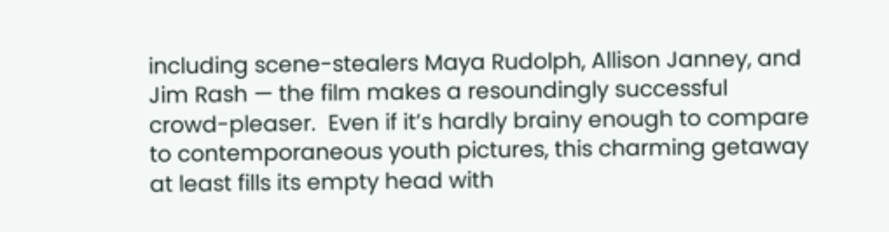including scene-stealers Maya Rudolph, Allison Janney, and Jim Rash — the film makes a resoundingly successful crowd-pleaser.  Even if it’s hardly brainy enough to compare to contemporaneous youth pictures, this charming getaway at least fills its empty head with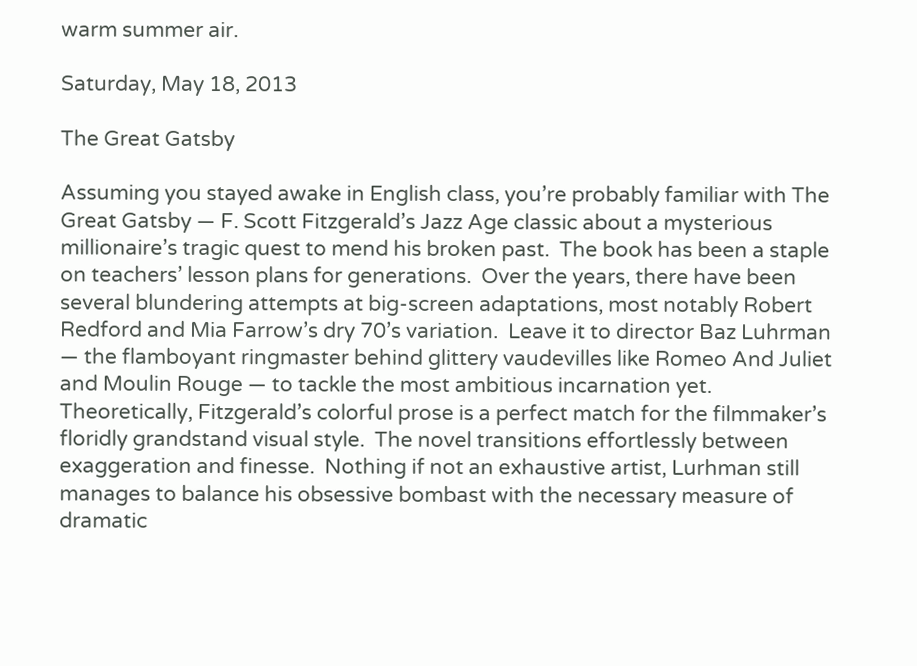warm summer air.

Saturday, May 18, 2013

The Great Gatsby

Assuming you stayed awake in English class, you’re probably familiar with The Great Gatsby — F. Scott Fitzgerald’s Jazz Age classic about a mysterious millionaire’s tragic quest to mend his broken past.  The book has been a staple on teachers’ lesson plans for generations.  Over the years, there have been several blundering attempts at big-screen adaptations, most notably Robert Redford and Mia Farrow’s dry 70’s variation.  Leave it to director Baz Luhrman — the flamboyant ringmaster behind glittery vaudevilles like Romeo And Juliet and Moulin Rouge — to tackle the most ambitious incarnation yet.  Theoretically, Fitzgerald’s colorful prose is a perfect match for the filmmaker’s floridly grandstand visual style.  The novel transitions effortlessly between exaggeration and finesse.  Nothing if not an exhaustive artist, Lurhman still manages to balance his obsessive bombast with the necessary measure of dramatic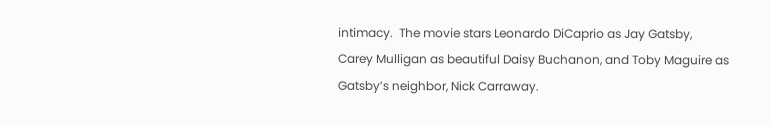intimacy.  The movie stars Leonardo DiCaprio as Jay Gatsby, Carey Mulligan as beautiful Daisy Buchanon, and Toby Maguire as Gatsby’s neighbor, Nick Carraway.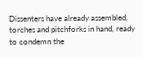Dissenters have already assembled, torches and pitchforks in hand, ready to condemn the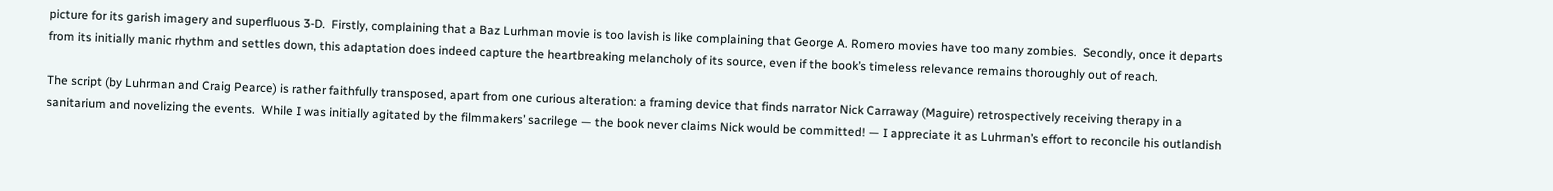picture for its garish imagery and superfluous 3-D.  Firstly, complaining that a Baz Lurhman movie is too lavish is like complaining that George A. Romero movies have too many zombies.  Secondly, once it departs from its initially manic rhythm and settles down, this adaptation does indeed capture the heartbreaking melancholy of its source, even if the book’s timeless relevance remains thoroughly out of reach.

The script (by Luhrman and Craig Pearce) is rather faithfully transposed, apart from one curious alteration: a framing device that finds narrator Nick Carraway (Maguire) retrospectively receiving therapy in a sanitarium and novelizing the events.  While I was initially agitated by the filmmakers’ sacrilege — the book never claims Nick would be committed! — I appreciate it as Luhrman’s effort to reconcile his outlandish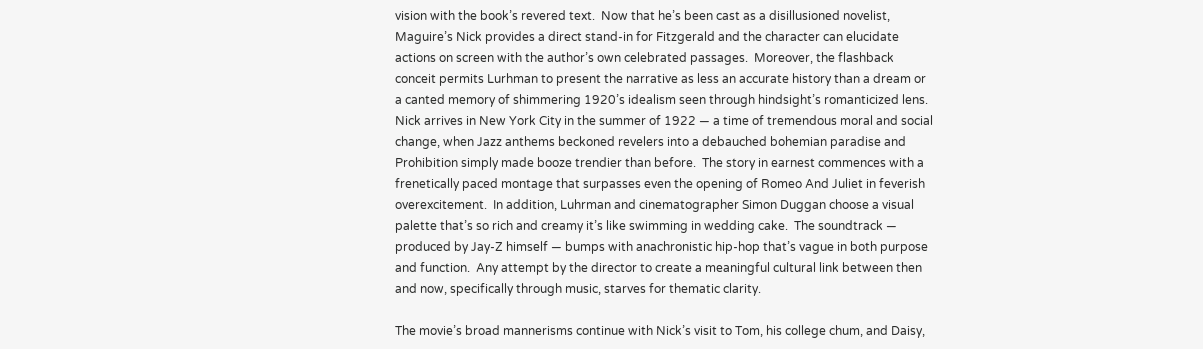vision with the book’s revered text.  Now that he’s been cast as a disillusioned novelist, Maguire’s Nick provides a direct stand-in for Fitzgerald and the character can elucidate actions on screen with the author’s own celebrated passages.  Moreover, the flashback conceit permits Lurhman to present the narrative as less an accurate history than a dream or a canted memory of shimmering 1920’s idealism seen through hindsight’s romanticized lens.  Nick arrives in New York City in the summer of 1922 — a time of tremendous moral and social change, when Jazz anthems beckoned revelers into a debauched bohemian paradise and Prohibition simply made booze trendier than before.  The story in earnest commences with a frenetically paced montage that surpasses even the opening of Romeo And Juliet in feverish overexcitement.  In addition, Luhrman and cinematographer Simon Duggan choose a visual palette that’s so rich and creamy it’s like swimming in wedding cake.  The soundtrack — produced by Jay-Z himself — bumps with anachronistic hip-hop that’s vague in both purpose and function.  Any attempt by the director to create a meaningful cultural link between then and now, specifically through music, starves for thematic clarity.

The movie’s broad mannerisms continue with Nick’s visit to Tom, his college chum, and Daisy,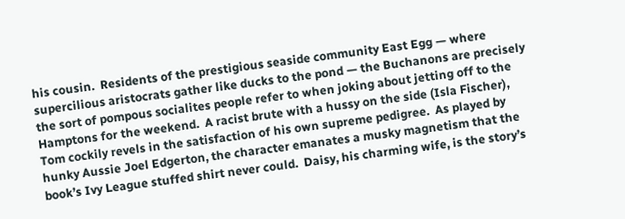his cousin.  Residents of the prestigious seaside community East Egg — where supercilious aristocrats gather like ducks to the pond — the Buchanons are precisely the sort of pompous socialites people refer to when joking about jetting off to the Hamptons for the weekend.  A racist brute with a hussy on the side (Isla Fischer), Tom cockily revels in the satisfaction of his own supreme pedigree.  As played by hunky Aussie Joel Edgerton, the character emanates a musky magnetism that the book’s Ivy League stuffed shirt never could.  Daisy, his charming wife, is the story’s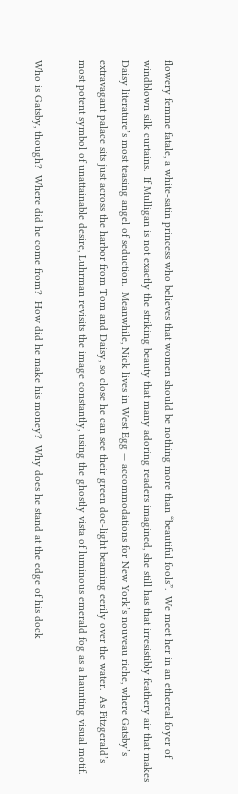flowery femme fatale, a white-satin princess who believes that women should be nothing more than “beautiful fools”.  We meet her in an ethereal foyer of windblown silk curtains.  If Mulligan is not exactly the striking beauty that many adoring readers imagined, she still has that irresistibly feathery air that makes Daisy literature’s most teasing angel of seduction.  Meanwhile, Nick lives in West Egg — accommodations for New York’s nouveau riche, where Gatsby’s extravagant palace sits just across the harbor from Tom and Daisy, so close he can see their green doc-light beaming eerily over the water.  As Fitzgerald’s most potent symbol of unattainable desire, Luhrman revisits the image constantly, using the ghostly vista of luminous emerald fog as a haunting visual motif.

Who is Gatsby, though?  Where did he come from?  How did he make his money?  Why does he stand at the edge of his dock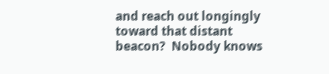and reach out longingly toward that distant beacon?  Nobody knows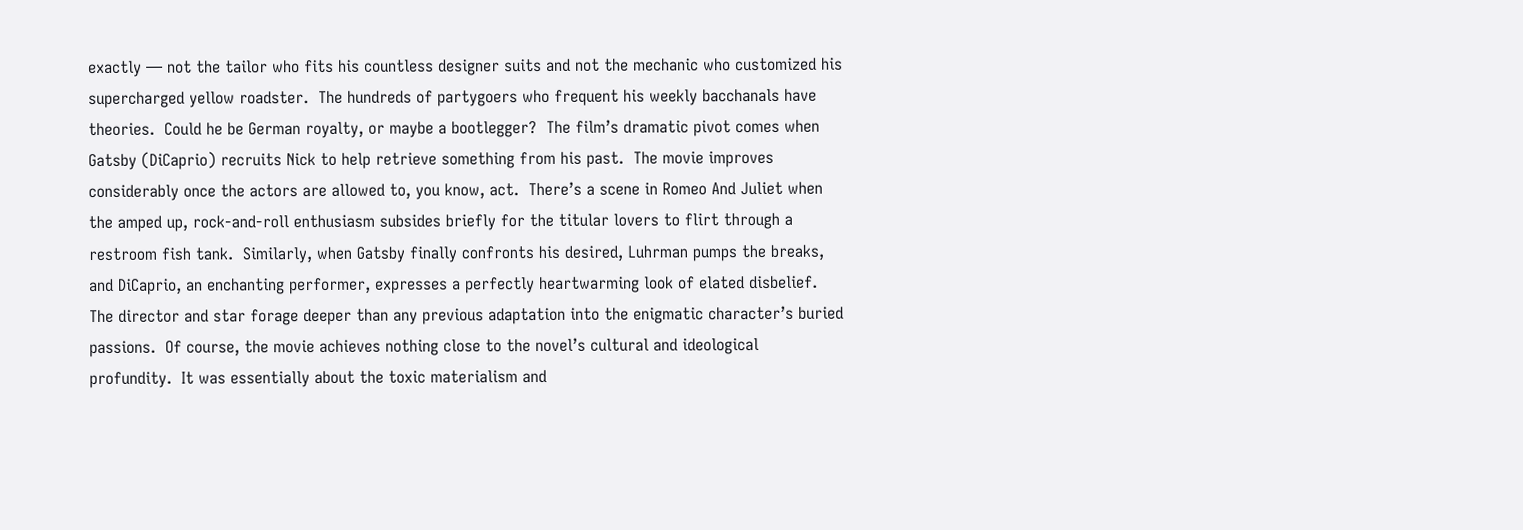exactly — not the tailor who fits his countless designer suits and not the mechanic who customized his supercharged yellow roadster.  The hundreds of partygoers who frequent his weekly bacchanals have theories.  Could he be German royalty, or maybe a bootlegger?  The film’s dramatic pivot comes when Gatsby (DiCaprio) recruits Nick to help retrieve something from his past.  The movie improves considerably once the actors are allowed to, you know, act.  There’s a scene in Romeo And Juliet when the amped up, rock-and-roll enthusiasm subsides briefly for the titular lovers to flirt through a restroom fish tank.  Similarly, when Gatsby finally confronts his desired, Luhrman pumps the breaks, and DiCaprio, an enchanting performer, expresses a perfectly heartwarming look of elated disbelief.  The director and star forage deeper than any previous adaptation into the enigmatic character’s buried passions.  Of course, the movie achieves nothing close to the novel’s cultural and ideological profundity.  It was essentially about the toxic materialism and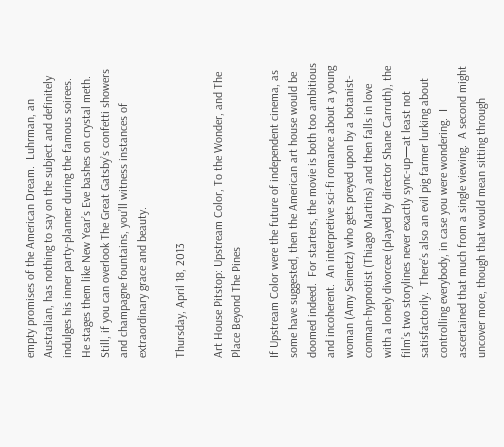empty promises of the American Dream.  Luhrman, an Australian, has nothing to say on the subject and definitely indulges his inner party-planner during the famous soirees.  He stages them like New Year’s Eve bashes on crystal meth.  Still, if you can overlook The Great Gatsby’s confetti showers and champagne fountains, you’ll witness instances of extraordinary grace and beauty.

Thursday, April 18, 2013

Art House Pitstop: Upstream Color, To the Wonder, and The Place Beyond The Pines

If Upstream Color were the future of independent cinema, as some have suggested, then the American art house would be doomed indeed.  For starters, the movie is both too ambitious and incoherent.  An interpretive sci-fi romance about a young woman (Amy Seimetz) who gets preyed upon by a botanist-conman-hypnotist (Thiago Martins) and then falls in love with a lonely divorcee (played by director Shane Carruth), the film’s two storylines never exactly sync-up—at least not satisfactorily.  There’s also an evil pig farmer lurking about controlling everybody, in case you were wondering.  I ascertained that much from a single viewing.  A second might uncover more, though that would mean sitting through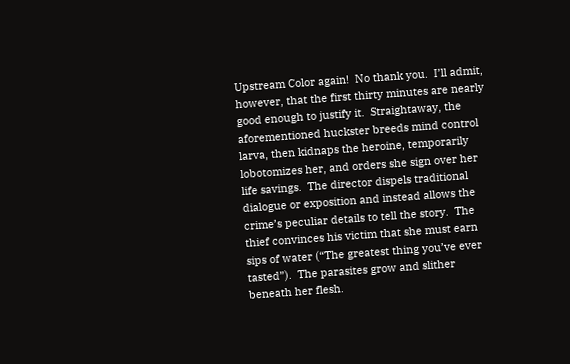Upstream Color again!  No thank you.  I’ll admit, however, that the first thirty minutes are nearly good enough to justify it.  Straightaway, the aforementioned huckster breeds mind control larva, then kidnaps the heroine, temporarily lobotomizes her, and orders she sign over her life savings.  The director dispels traditional dialogue or exposition and instead allows the crime’s peculiar details to tell the story.  The thief convinces his victim that she must earn sips of water (“The greatest thing you’ve ever tasted”).  The parasites grow and slither beneath her flesh.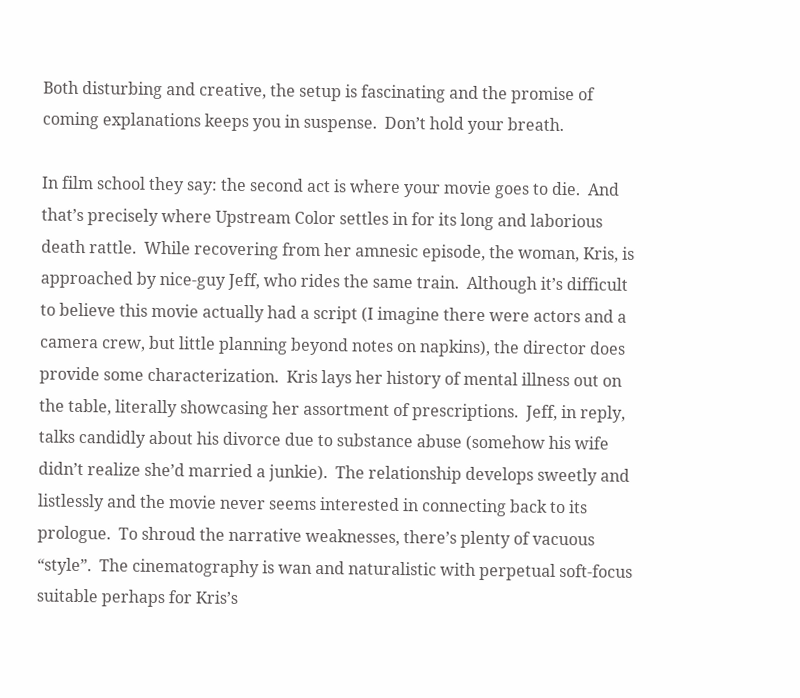Both disturbing and creative, the setup is fascinating and the promise of coming explanations keeps you in suspense.  Don’t hold your breath.

In film school they say: the second act is where your movie goes to die.  And that’s precisely where Upstream Color settles in for its long and laborious death rattle.  While recovering from her amnesic episode, the woman, Kris, is approached by nice-guy Jeff, who rides the same train.  Although it’s difficult to believe this movie actually had a script (I imagine there were actors and a camera crew, but little planning beyond notes on napkins), the director does provide some characterization.  Kris lays her history of mental illness out on the table, literally showcasing her assortment of prescriptions.  Jeff, in reply, talks candidly about his divorce due to substance abuse (somehow his wife didn’t realize she’d married a junkie).  The relationship develops sweetly and listlessly and the movie never seems interested in connecting back to its prologue.  To shroud the narrative weaknesses, there’s plenty of vacuous “style”.  The cinematography is wan and naturalistic with perpetual soft-focus suitable perhaps for Kris’s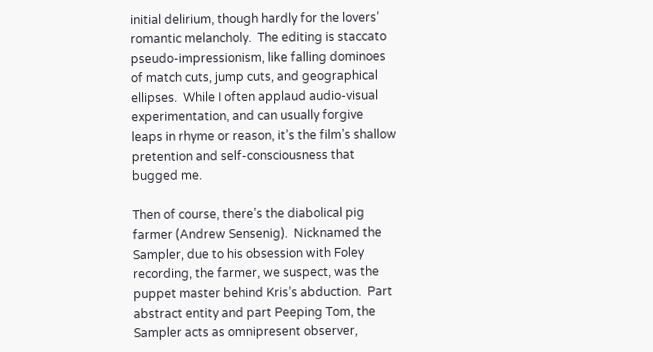initial delirium, though hardly for the lovers’ romantic melancholy.  The editing is staccato pseudo-impressionism, like falling dominoes of match cuts, jump cuts, and geographical ellipses.  While I often applaud audio-visual experimentation, and can usually forgive leaps in rhyme or reason, it’s the film’s shallow pretention and self-consciousness that bugged me.

Then of course, there’s the diabolical pig farmer (Andrew Sensenig).  Nicknamed the Sampler, due to his obsession with Foley recording, the farmer, we suspect, was the puppet master behind Kris’s abduction.  Part abstract entity and part Peeping Tom, the Sampler acts as omnipresent observer,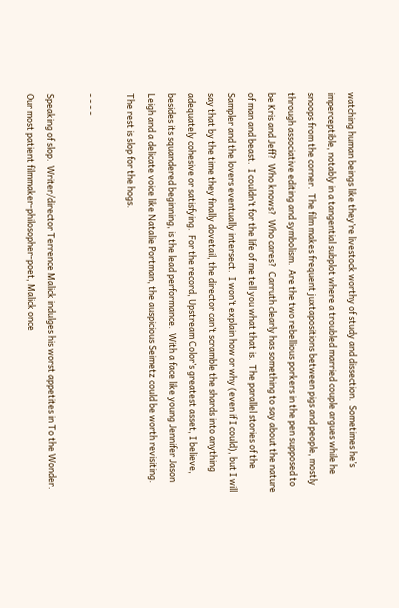watching human beings like they’re livestock worthy of study and dissection.  Sometimes he’s imperceptible, notably in a tangential subplot where a troubled married couple argues while he snoops from the corner.  The film makes frequent juxtapositions between pigs and people, mostly through associative editing and symbolism.  Are the two rebellious porkers in the pen supposed to be Kris and Jeff?  Who knows?  Who cares?  Carruth clearly has something to say about the nature of man and beast.  I couldn’t for the life of me tell you what that is.  The parallel stories of the Sampler and the lovers eventually intersect.  I won’t explain how or why (even if I could), but I will say that by the time they finally dovetail, the director can’t scramble the shards into anything adequately cohesive or satisfying.  For the record, Upstream Color’s greatest asset, I believe, besides its squandered beginning, is the lead performance.  With a face like young Jennifer Jason Leigh and a delicate voice like Natalie Portman, the auspicious Seimetz could be worth revisiting.  The rest is slop for the hogs.

- - - -

Speaking of slop.  Writer/director Terrence Malick indulges his worst appetites in To the Wonder.  Our most patient filmmaker-philosopher-poet, Malick once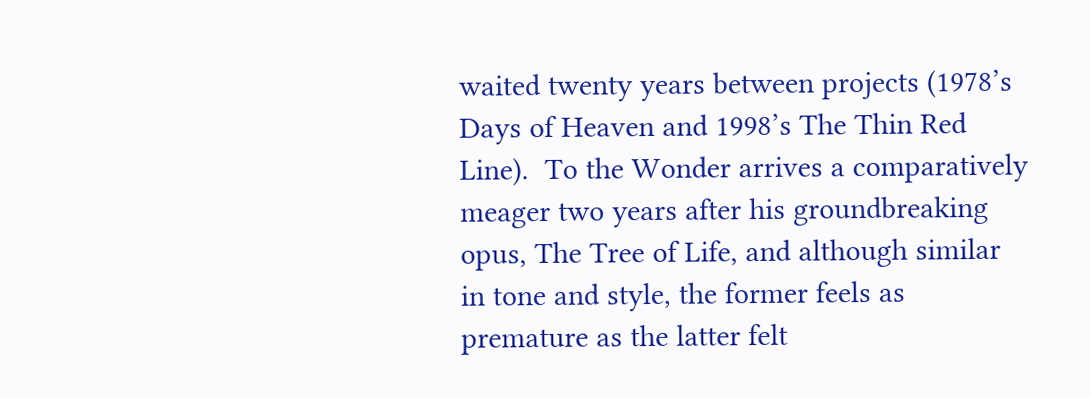waited twenty years between projects (1978’s Days of Heaven and 1998’s The Thin Red Line).  To the Wonder arrives a comparatively meager two years after his groundbreaking opus, The Tree of Life, and although similar in tone and style, the former feels as premature as the latter felt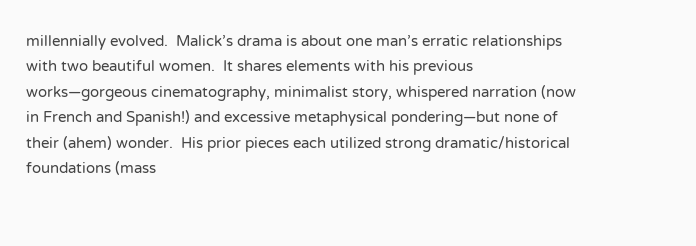millennially evolved.  Malick’s drama is about one man’s erratic relationships with two beautiful women.  It shares elements with his previous works—gorgeous cinematography, minimalist story, whispered narration (now in French and Spanish!) and excessive metaphysical pondering—but none of their (ahem) wonder.  His prior pieces each utilized strong dramatic/historical foundations (mass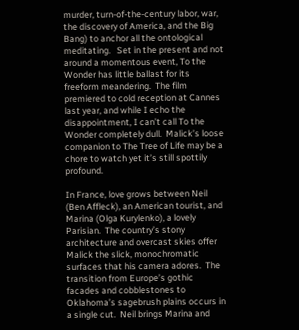murder, turn-of-the-century labor, war, the discovery of America, and the Big Bang) to anchor all the ontological meditating.   Set in the present and not around a momentous event, To the Wonder has little ballast for its freeform meandering.  The film premiered to cold reception at Cannes last year, and while I echo the disappointment, I can’t call To the Wonder completely dull.  Malick’s loose companion to The Tree of Life may be a chore to watch yet it’s still spottily profound.

In France, love grows between Neil (Ben Affleck), an American tourist, and Marina (Olga Kurylenko), a lovely Parisian.  The country’s stony architecture and overcast skies offer Malick the slick, monochromatic surfaces that his camera adores.  The transition from Europe’s gothic facades and cobblestones to Oklahoma’s sagebrush plains occurs in a single cut.  Neil brings Marina and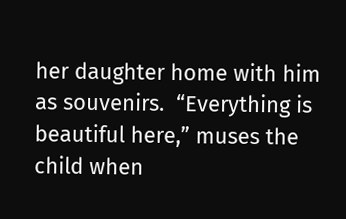her daughter home with him as souvenirs.  “Everything is beautiful here,” muses the child when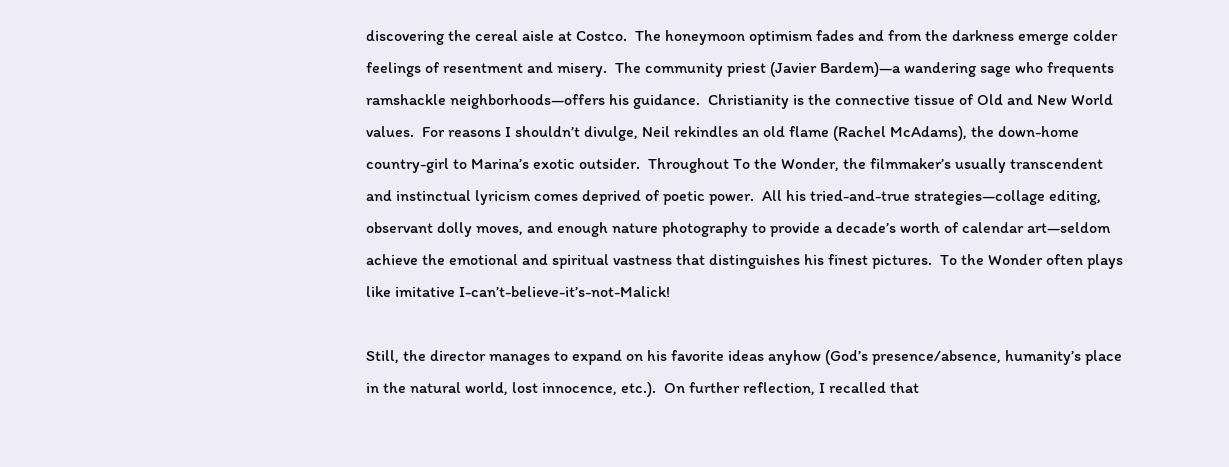discovering the cereal aisle at Costco.  The honeymoon optimism fades and from the darkness emerge colder feelings of resentment and misery.  The community priest (Javier Bardem)—a wandering sage who frequents ramshackle neighborhoods—offers his guidance.  Christianity is the connective tissue of Old and New World values.  For reasons I shouldn’t divulge, Neil rekindles an old flame (Rachel McAdams), the down-home country-girl to Marina’s exotic outsider.  Throughout To the Wonder, the filmmaker’s usually transcendent and instinctual lyricism comes deprived of poetic power.  All his tried-and-true strategies—collage editing, observant dolly moves, and enough nature photography to provide a decade’s worth of calendar art—seldom achieve the emotional and spiritual vastness that distinguishes his finest pictures.  To the Wonder often plays like imitative I-can’t-believe-it’s-not-Malick!

Still, the director manages to expand on his favorite ideas anyhow (God’s presence/absence, humanity’s place in the natural world, lost innocence, etc.).  On further reflection, I recalled that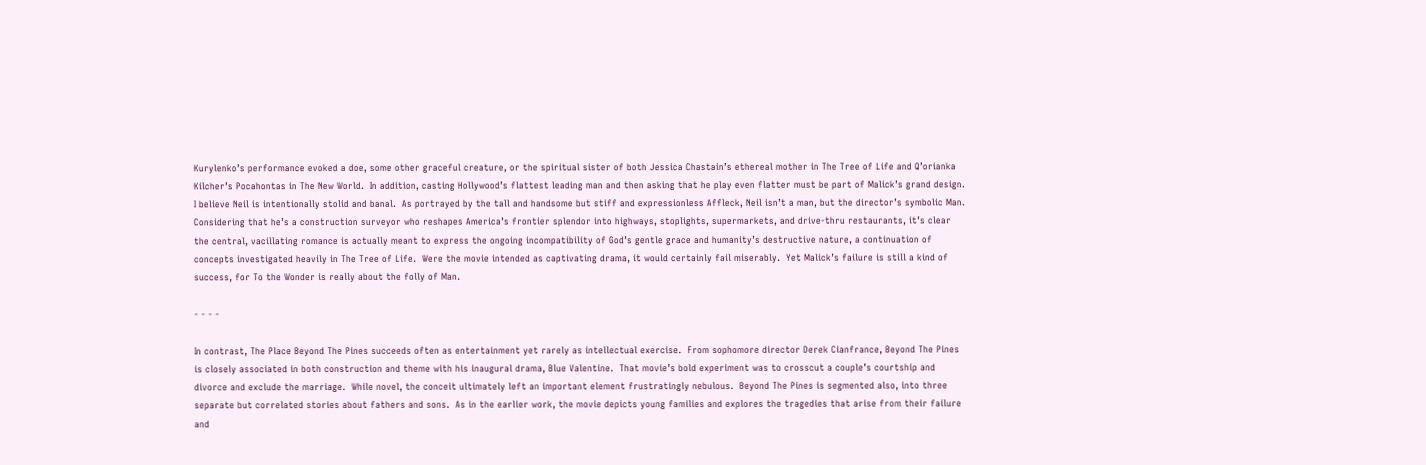Kurylenko’s performance evoked a doe, some other graceful creature, or the spiritual sister of both Jessica Chastain’s ethereal mother in The Tree of Life and Q’orianka Kilcher’s Pocahontas in The New World.  In addition, casting Hollywood’s flattest leading man and then asking that he play even flatter must be part of Malick’s grand design.  I believe Neil is intentionally stolid and banal.  As portrayed by the tall and handsome but stiff and expressionless Affleck, Neil isn’t a man, but the director’s symbolic Man.  Considering that he’s a construction surveyor who reshapes America’s frontier splendor into highways, stoplights, supermarkets, and drive-thru restaurants, it’s clear the central, vacillating romance is actually meant to express the ongoing incompatibility of God’s gentle grace and humanity’s destructive nature, a continuation of concepts investigated heavily in The Tree of Life.  Were the movie intended as captivating drama, it would certainly fail miserably.  Yet Malick’s failure is still a kind of success, for To the Wonder is really about the folly of Man.

- - - -

In contrast, The Place Beyond The Pines succeeds often as entertainment yet rarely as intellectual exercise.  From sophomore director Derek Cianfrance, Beyond The Pines is closely associated in both construction and theme with his inaugural drama, Blue Valentine.  That movie’s bold experiment was to crosscut a couple’s courtship and divorce and exclude the marriage.  While novel, the conceit ultimately left an important element frustratingly nebulous.  Beyond The Pines is segmented also, into three separate but correlated stories about fathers and sons.  As in the earlier work, the movie depicts young families and explores the tragedies that arise from their failure and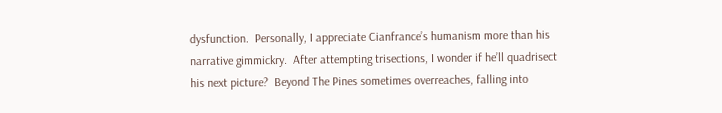dysfunction.  Personally, I appreciate Cianfrance’s humanism more than his narrative gimmickry.  After attempting trisections, I wonder if he’ll quadrisect his next picture?  Beyond The Pines sometimes overreaches, falling into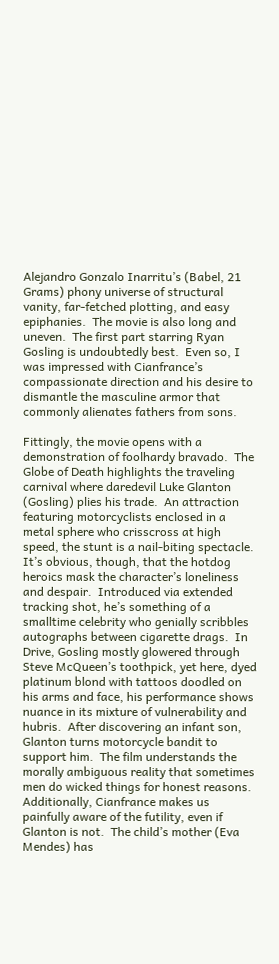Alejandro Gonzalo Inarritu’s (Babel, 21 Grams) phony universe of structural vanity, far-fetched plotting, and easy epiphanies.  The movie is also long and uneven.  The first part starring Ryan Gosling is undoubtedly best.  Even so, I was impressed with Cianfrance’s compassionate direction and his desire to dismantle the masculine armor that commonly alienates fathers from sons.

Fittingly, the movie opens with a demonstration of foolhardy bravado.  The Globe of Death highlights the traveling carnival where daredevil Luke Glanton (Gosling) plies his trade.  An attraction featuring motorcyclists enclosed in a metal sphere who crisscross at high speed, the stunt is a nail-biting spectacle.  It’s obvious, though, that the hotdog heroics mask the character’s loneliness and despair.  Introduced via extended tracking shot, he’s something of a smalltime celebrity who genially scribbles autographs between cigarette drags.  In Drive, Gosling mostly glowered through Steve McQueen’s toothpick, yet here, dyed platinum blond with tattoos doodled on his arms and face, his performance shows nuance in its mixture of vulnerability and hubris.  After discovering an infant son, Glanton turns motorcycle bandit to support him.  The film understands the morally ambiguous reality that sometimes men do wicked things for honest reasons.  Additionally, Cianfrance makes us painfully aware of the futility, even if Glanton is not.  The child’s mother (Eva Mendes) has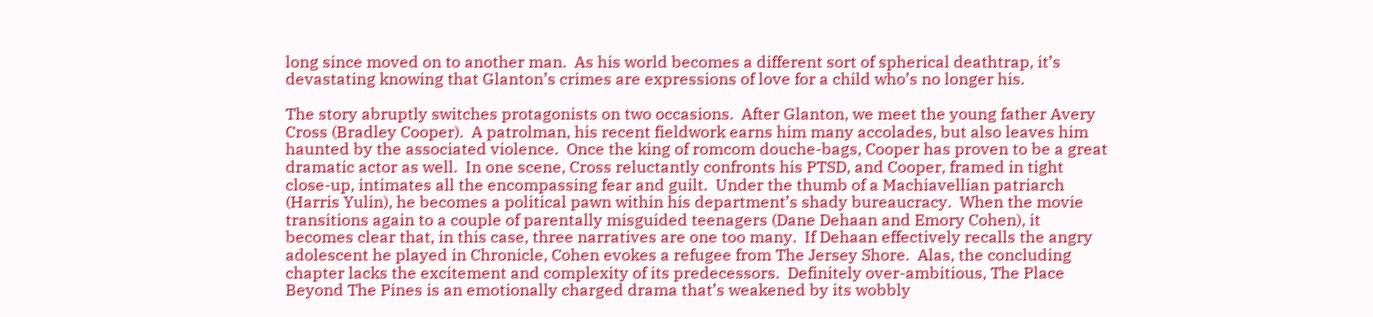long since moved on to another man.  As his world becomes a different sort of spherical deathtrap, it’s devastating knowing that Glanton’s crimes are expressions of love for a child who’s no longer his.

The story abruptly switches protagonists on two occasions.  After Glanton, we meet the young father Avery Cross (Bradley Cooper).  A patrolman, his recent fieldwork earns him many accolades, but also leaves him haunted by the associated violence.  Once the king of romcom douche-bags, Cooper has proven to be a great dramatic actor as well.  In one scene, Cross reluctantly confronts his PTSD, and Cooper, framed in tight close-up, intimates all the encompassing fear and guilt.  Under the thumb of a Machiavellian patriarch (Harris Yulin), he becomes a political pawn within his department’s shady bureaucracy.  When the movie transitions again to a couple of parentally misguided teenagers (Dane Dehaan and Emory Cohen), it becomes clear that, in this case, three narratives are one too many.  If Dehaan effectively recalls the angry adolescent he played in Chronicle, Cohen evokes a refugee from The Jersey Shore.  Alas, the concluding chapter lacks the excitement and complexity of its predecessors.  Definitely over-ambitious, The Place Beyond The Pines is an emotionally charged drama that’s weakened by its wobbly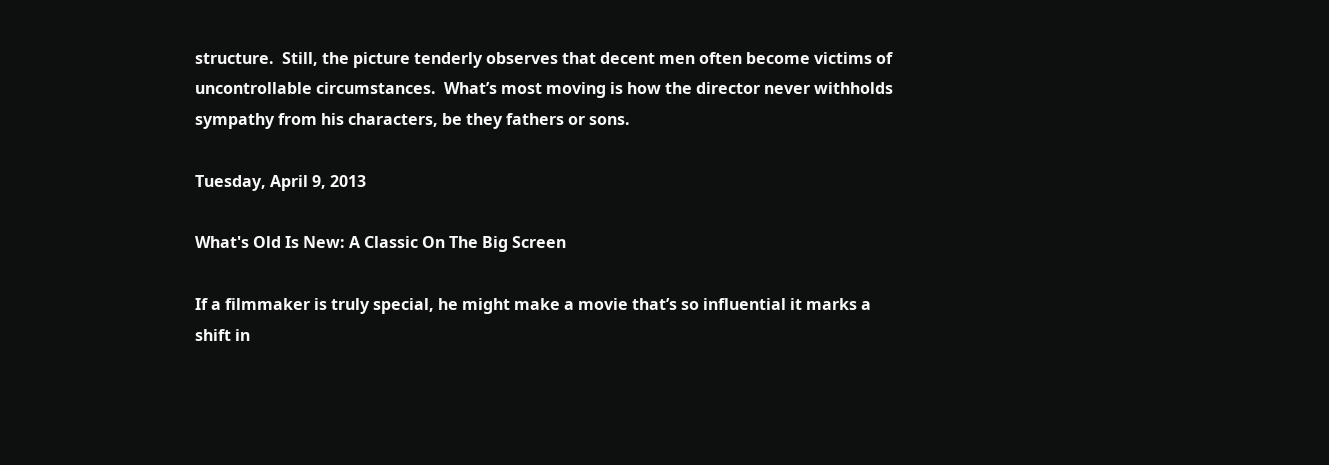structure.  Still, the picture tenderly observes that decent men often become victims of uncontrollable circumstances.  What’s most moving is how the director never withholds sympathy from his characters, be they fathers or sons.

Tuesday, April 9, 2013

What's Old Is New: A Classic On The Big Screen

If a filmmaker is truly special, he might make a movie that’s so influential it marks a shift in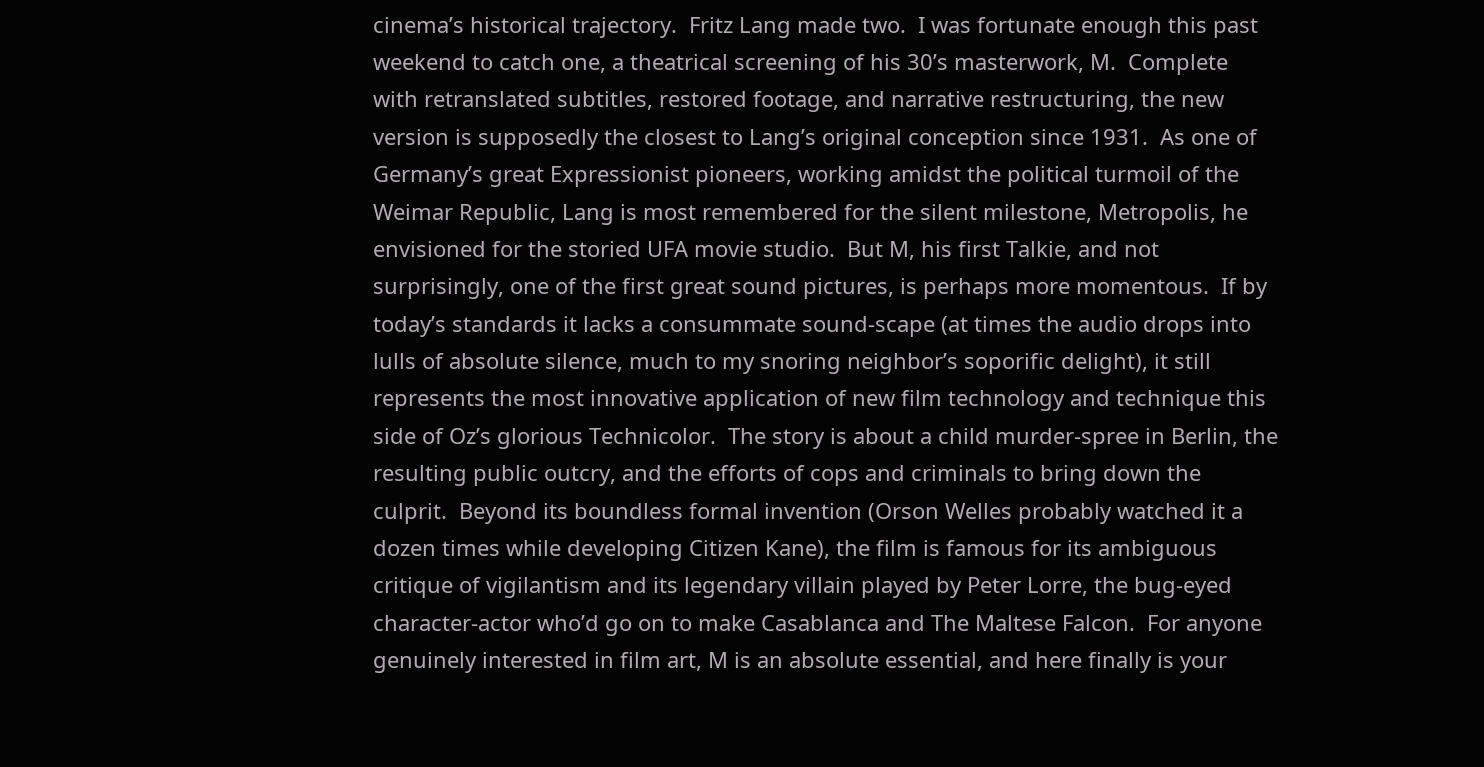cinema’s historical trajectory.  Fritz Lang made two.  I was fortunate enough this past weekend to catch one, a theatrical screening of his 30’s masterwork, M.  Complete with retranslated subtitles, restored footage, and narrative restructuring, the new version is supposedly the closest to Lang’s original conception since 1931.  As one of Germany’s great Expressionist pioneers, working amidst the political turmoil of the Weimar Republic, Lang is most remembered for the silent milestone, Metropolis, he envisioned for the storied UFA movie studio.  But M, his first Talkie, and not surprisingly, one of the first great sound pictures, is perhaps more momentous.  If by today’s standards it lacks a consummate sound-scape (at times the audio drops into lulls of absolute silence, much to my snoring neighbor’s soporific delight), it still represents the most innovative application of new film technology and technique this side of Oz’s glorious Technicolor.  The story is about a child murder-spree in Berlin, the resulting public outcry, and the efforts of cops and criminals to bring down the culprit.  Beyond its boundless formal invention (Orson Welles probably watched it a dozen times while developing Citizen Kane), the film is famous for its ambiguous critique of vigilantism and its legendary villain played by Peter Lorre, the bug-eyed character-actor who’d go on to make Casablanca and The Maltese Falcon.  For anyone genuinely interested in film art, M is an absolute essential, and here finally is your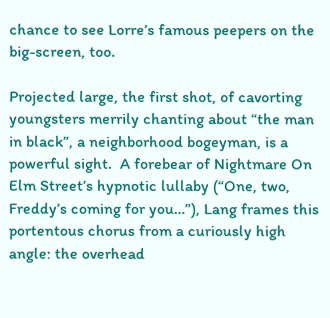chance to see Lorre’s famous peepers on the big-screen, too.

Projected large, the first shot, of cavorting youngsters merrily chanting about “the man in black”, a neighborhood bogeyman, is a powerful sight.  A forebear of Nightmare On Elm Street’s hypnotic lullaby (“One, two, Freddy’s coming for you…”), Lang frames this portentous chorus from a curiously high angle: the overhead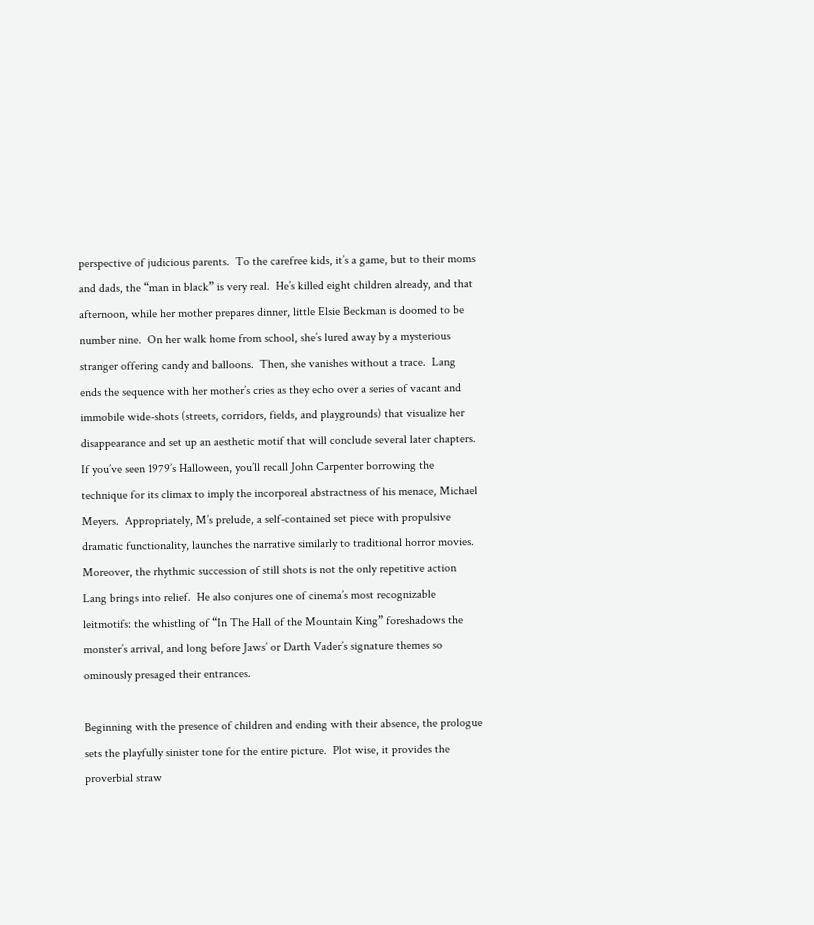perspective of judicious parents.  To the carefree kids, it’s a game, but to their moms and dads, the “man in black” is very real.  He’s killed eight children already, and that afternoon, while her mother prepares dinner, little Elsie Beckman is doomed to be number nine.  On her walk home from school, she’s lured away by a mysterious stranger offering candy and balloons.  Then, she vanishes without a trace.  Lang ends the sequence with her mother’s cries as they echo over a series of vacant and immobile wide-shots (streets, corridors, fields, and playgrounds) that visualize her disappearance and set up an aesthetic motif that will conclude several later chapters.  If you’ve seen 1979’s Halloween, you’ll recall John Carpenter borrowing the technique for its climax to imply the incorporeal abstractness of his menace, Michael Meyers.  Appropriately, M’s prelude, a self-contained set piece with propulsive dramatic functionality, launches the narrative similarly to traditional horror movies.  Moreover, the rhythmic succession of still shots is not the only repetitive action Lang brings into relief.  He also conjures one of cinema’s most recognizable leitmotifs: the whistling of “In The Hall of the Mountain King” foreshadows the monster’s arrival, and long before Jaws’ or Darth Vader’s signature themes so ominously presaged their entrances.

Beginning with the presence of children and ending with their absence, the prologue sets the playfully sinister tone for the entire picture.  Plot wise, it provides the proverbial straw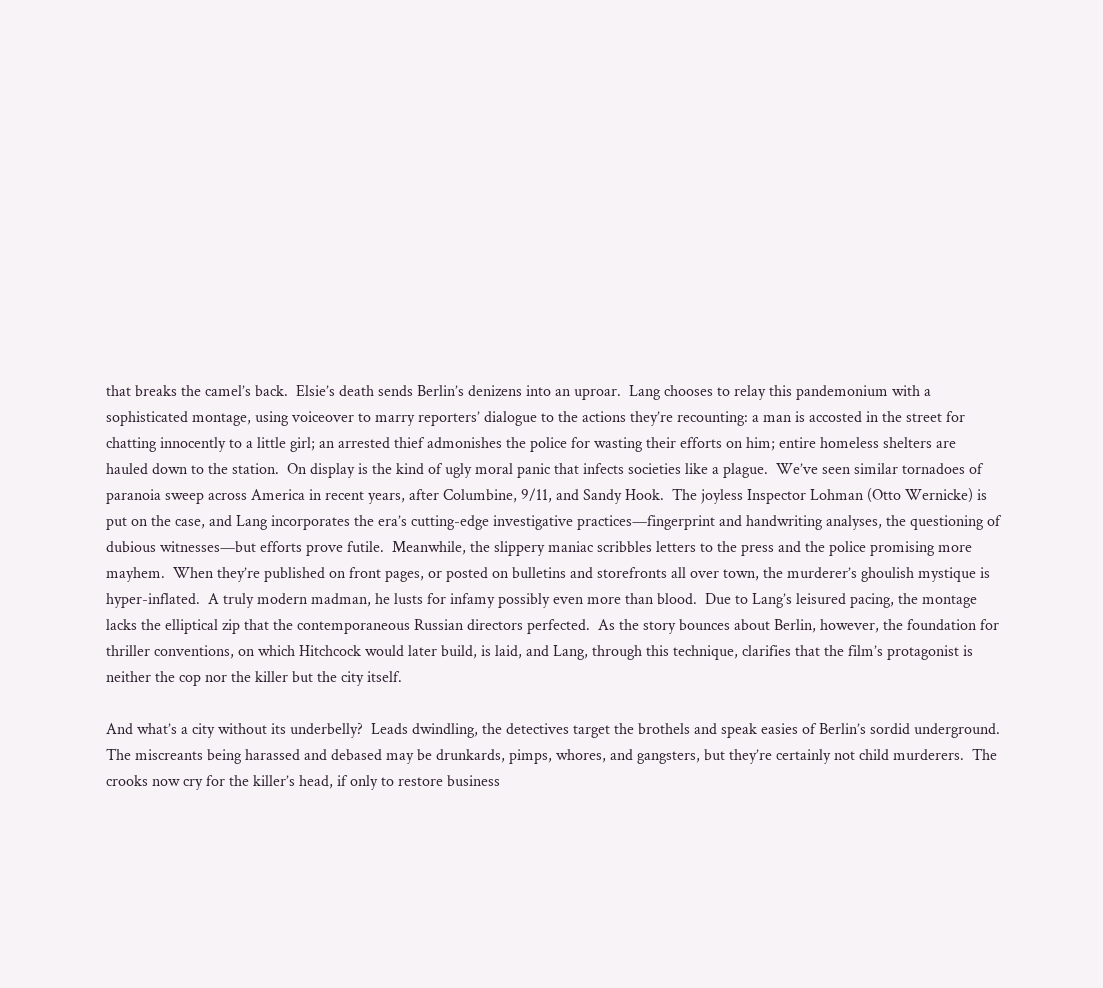that breaks the camel’s back.  Elsie’s death sends Berlin’s denizens into an uproar.  Lang chooses to relay this pandemonium with a sophisticated montage, using voiceover to marry reporters’ dialogue to the actions they’re recounting: a man is accosted in the street for chatting innocently to a little girl; an arrested thief admonishes the police for wasting their efforts on him; entire homeless shelters are hauled down to the station.  On display is the kind of ugly moral panic that infects societies like a plague.  We’ve seen similar tornadoes of paranoia sweep across America in recent years, after Columbine, 9/11, and Sandy Hook.  The joyless Inspector Lohman (Otto Wernicke) is put on the case, and Lang incorporates the era’s cutting-edge investigative practices—fingerprint and handwriting analyses, the questioning of dubious witnesses—but efforts prove futile.  Meanwhile, the slippery maniac scribbles letters to the press and the police promising more mayhem.  When they’re published on front pages, or posted on bulletins and storefronts all over town, the murderer’s ghoulish mystique is hyper-inflated.  A truly modern madman, he lusts for infamy possibly even more than blood.  Due to Lang’s leisured pacing, the montage lacks the elliptical zip that the contemporaneous Russian directors perfected.  As the story bounces about Berlin, however, the foundation for thriller conventions, on which Hitchcock would later build, is laid, and Lang, through this technique, clarifies that the film’s protagonist is neither the cop nor the killer but the city itself.

And what’s a city without its underbelly?  Leads dwindling, the detectives target the brothels and speak easies of Berlin’s sordid underground.  The miscreants being harassed and debased may be drunkards, pimps, whores, and gangsters, but they’re certainly not child murderers.  The crooks now cry for the killer’s head, if only to restore business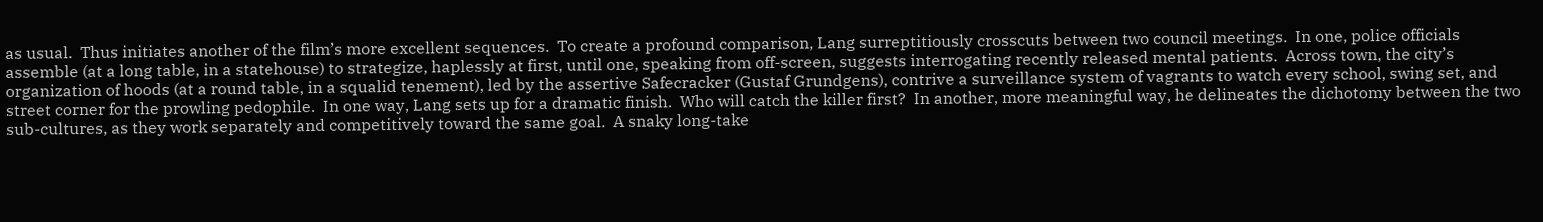as usual.  Thus initiates another of the film’s more excellent sequences.  To create a profound comparison, Lang surreptitiously crosscuts between two council meetings.  In one, police officials assemble (at a long table, in a statehouse) to strategize, haplessly at first, until one, speaking from off-screen, suggests interrogating recently released mental patients.  Across town, the city’s organization of hoods (at a round table, in a squalid tenement), led by the assertive Safecracker (Gustaf Grundgens), contrive a surveillance system of vagrants to watch every school, swing set, and street corner for the prowling pedophile.  In one way, Lang sets up for a dramatic finish.  Who will catch the killer first?  In another, more meaningful way, he delineates the dichotomy between the two sub-cultures, as they work separately and competitively toward the same goal.  A snaky long-take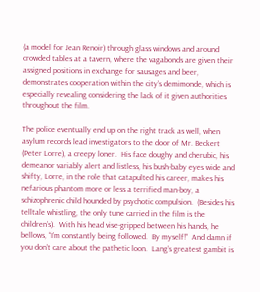(a model for Jean Renoir) through glass windows and around crowded tables at a tavern, where the vagabonds are given their assigned positions in exchange for sausages and beer, demonstrates cooperation within the city’s demimonde, which is especially revealing considering the lack of it given authorities throughout the film.

The police eventually end up on the right track as well, when asylum records lead investigators to the door of Mr. Beckert (Peter Lorre), a creepy loner.  His face doughy and cherubic, his demeanor variably alert and listless, his bush-baby eyes wide and shifty, Lorre, in the role that catapulted his career, makes his nefarious phantom more or less a terrified man-boy, a schizophrenic child hounded by psychotic compulsion.  (Besides his telltale whistling, the only tune carried in the film is the children’s).  With his head vise-gripped between his hands, he bellows, “I’m constantly being followed.  By myself!”  And damn if you don’t care about the pathetic loon.  Lang’s greatest gambit is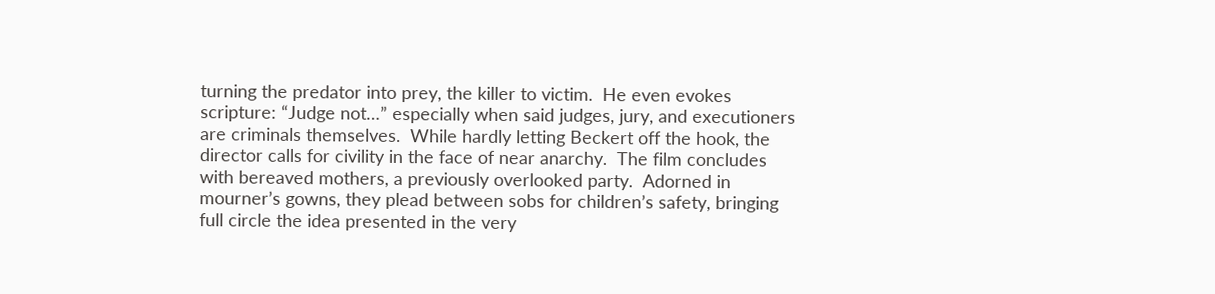turning the predator into prey, the killer to victim.  He even evokes scripture: “Judge not…” especially when said judges, jury, and executioners are criminals themselves.  While hardly letting Beckert off the hook, the director calls for civility in the face of near anarchy.  The film concludes with bereaved mothers, a previously overlooked party.  Adorned in mourner’s gowns, they plead between sobs for children’s safety, bringing full circle the idea presented in the very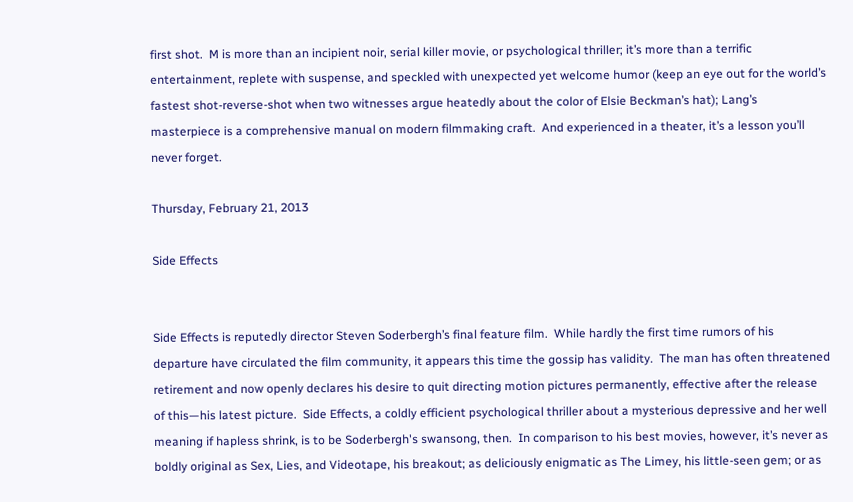first shot.  M is more than an incipient noir, serial killer movie, or psychological thriller; it’s more than a terrific entertainment, replete with suspense, and speckled with unexpected yet welcome humor (keep an eye out for the world’s fastest shot-reverse-shot when two witnesses argue heatedly about the color of Elsie Beckman’s hat); Lang’s masterpiece is a comprehensive manual on modern filmmaking craft.  And experienced in a theater, it’s a lesson you’ll never forget.

Thursday, February 21, 2013

Side Effects


Side Effects is reputedly director Steven Soderbergh’s final feature film.  While hardly the first time rumors of his departure have circulated the film community, it appears this time the gossip has validity.  The man has often threatened retirement and now openly declares his desire to quit directing motion pictures permanently, effective after the release of this—his latest picture.  Side Effects, a coldly efficient psychological thriller about a mysterious depressive and her well meaning if hapless shrink, is to be Soderbergh's swansong, then.  In comparison to his best movies, however, it’s never as boldly original as Sex, Lies, and Videotape, his breakout; as deliciously enigmatic as The Limey, his little-seen gem; or as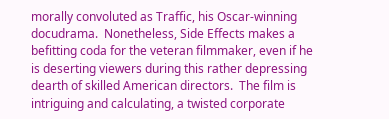morally convoluted as Traffic, his Oscar-winning docudrama.  Nonetheless, Side Effects makes a befitting coda for the veteran filmmaker, even if he is deserting viewers during this rather depressing dearth of skilled American directors.  The film is intriguing and calculating, a twisted corporate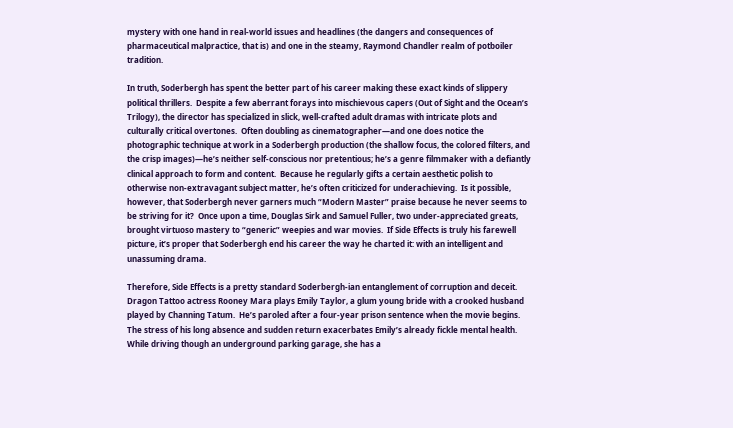mystery with one hand in real-world issues and headlines (the dangers and consequences of pharmaceutical malpractice, that is) and one in the steamy, Raymond Chandler realm of potboiler tradition.

In truth, Soderbergh has spent the better part of his career making these exact kinds of slippery political thrillers.  Despite a few aberrant forays into mischievous capers (Out of Sight and the Ocean’s Trilogy), the director has specialized in slick, well-crafted adult dramas with intricate plots and culturally critical overtones.  Often doubling as cinematographer—and one does notice the photographic technique at work in a Soderbergh production (the shallow focus, the colored filters, and the crisp images)—he’s neither self-conscious nor pretentious; he’s a genre filmmaker with a defiantly clinical approach to form and content.  Because he regularly gifts a certain aesthetic polish to otherwise non-extravagant subject matter, he’s often criticized for underachieving.  Is it possible, however, that Soderbergh never garners much “Modern Master” praise because he never seems to be striving for it?  Once upon a time, Douglas Sirk and Samuel Fuller, two under-appreciated greats, brought virtuoso mastery to “generic” weepies and war movies.  If Side Effects is truly his farewell picture, it’s proper that Soderbergh end his career the way he charted it: with an intelligent and unassuming drama.

Therefore, Side Effects is a pretty standard Soderbergh-ian entanglement of corruption and deceit.  Dragon Tattoo actress Rooney Mara plays Emily Taylor, a glum young bride with a crooked husband played by Channing Tatum.  He’s paroled after a four-year prison sentence when the movie begins.  The stress of his long absence and sudden return exacerbates Emily’s already fickle mental health.  While driving though an underground parking garage, she has a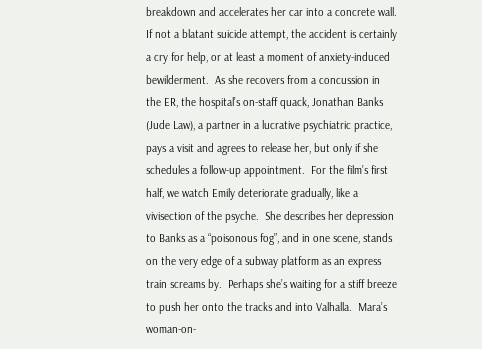breakdown and accelerates her car into a concrete wall.  If not a blatant suicide attempt, the accident is certainly a cry for help, or at least a moment of anxiety-induced bewilderment.  As she recovers from a concussion in the ER, the hospital’s on-staff quack, Jonathan Banks (Jude Law), a partner in a lucrative psychiatric practice, pays a visit and agrees to release her, but only if she schedules a follow-up appointment.  For the film’s first half, we watch Emily deteriorate gradually, like a vivisection of the psyche.  She describes her depression to Banks as a “poisonous fog”, and in one scene, stands on the very edge of a subway platform as an express train screams by.  Perhaps she’s waiting for a stiff breeze to push her onto the tracks and into Valhalla.  Mara’s woman-on-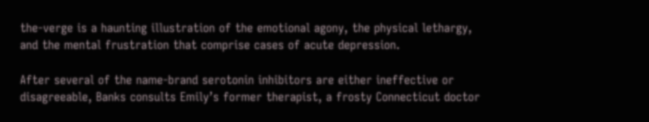the-verge is a haunting illustration of the emotional agony, the physical lethargy, and the mental frustration that comprise cases of acute depression.

After several of the name-brand serotonin inhibitors are either ineffective or disagreeable, Banks consults Emily’s former therapist, a frosty Connecticut doctor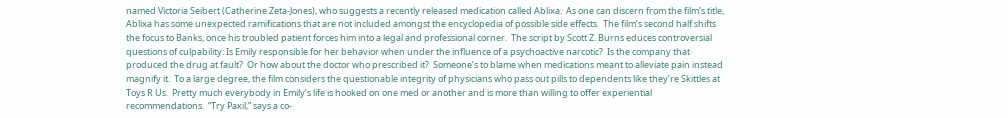named Victoria Seibert (Catherine Zeta-Jones), who suggests a recently released medication called Ablixa.  As one can discern from the film’s title, Ablixa has some unexpected ramifications that are not included amongst the encyclopedia of possible side effects.  The film’s second half shifts the focus to Banks, once his troubled patient forces him into a legal and professional corner.  The script by Scott Z. Burns educes controversial questions of culpability: Is Emily responsible for her behavior when under the influence of a psychoactive narcotic?  Is the company that produced the drug at fault?  Or how about the doctor who prescribed it?  Someone’s to blame when medications meant to alleviate pain instead magnify it.  To a large degree, the film considers the questionable integrity of physicians who pass out pills to dependents like they’re Skittles at Toys R Us.  Pretty much everybody in Emily’s life is hooked on one med or another and is more than willing to offer experiential recommendations.  “Try Paxil,” says a co-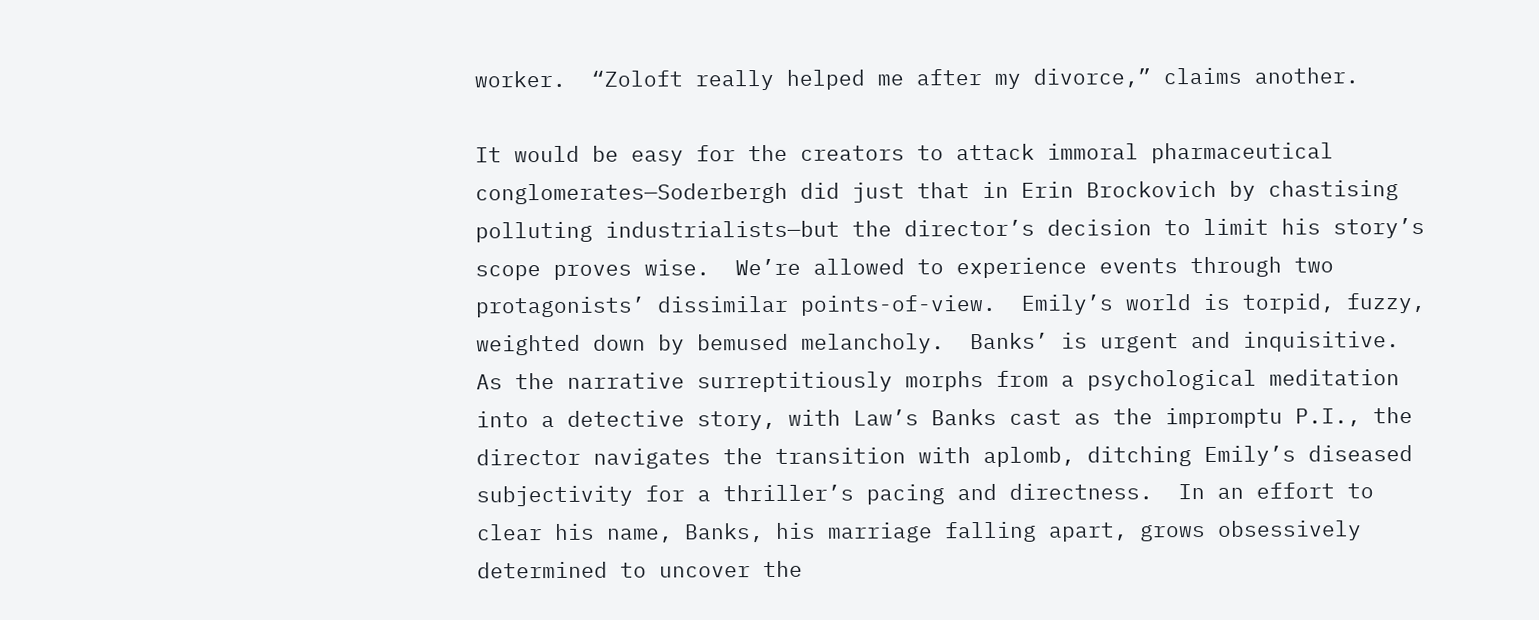worker.  “Zoloft really helped me after my divorce,” claims another.

It would be easy for the creators to attack immoral pharmaceutical conglomerates—Soderbergh did just that in Erin Brockovich by chastising polluting industrialists—but the director’s decision to limit his story’s scope proves wise.  We’re allowed to experience events through two protagonists’ dissimilar points-of-view.  Emily’s world is torpid, fuzzy, weighted down by bemused melancholy.  Banks’ is urgent and inquisitive.  As the narrative surreptitiously morphs from a psychological meditation into a detective story, with Law’s Banks cast as the impromptu P.I., the director navigates the transition with aplomb, ditching Emily’s diseased subjectivity for a thriller’s pacing and directness.  In an effort to clear his name, Banks, his marriage falling apart, grows obsessively determined to uncover the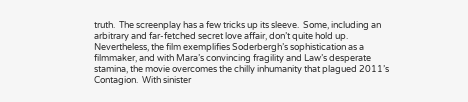truth.  The screenplay has a few tricks up its sleeve.  Some, including an arbitrary and far-fetched secret love affair, don’t quite hold up.  Nevertheless, the film exemplifies Soderbergh’s sophistication as a filmmaker, and with Mara’s convincing fragility and Law’s desperate stamina, the movie overcomes the chilly inhumanity that plagued 2011’s Contagion.  With sinister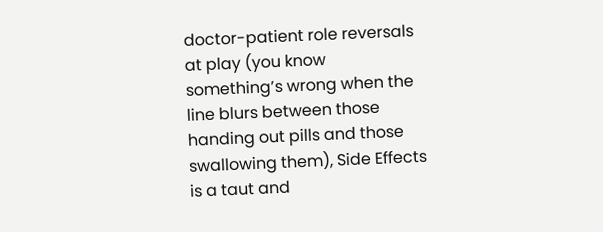doctor-patient role reversals at play (you know something’s wrong when the line blurs between those handing out pills and those swallowing them), Side Effects is a taut and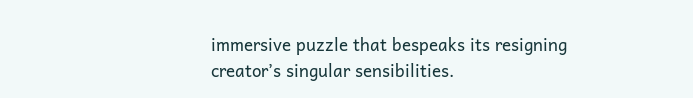immersive puzzle that bespeaks its resigning creator’s singular sensibilities.